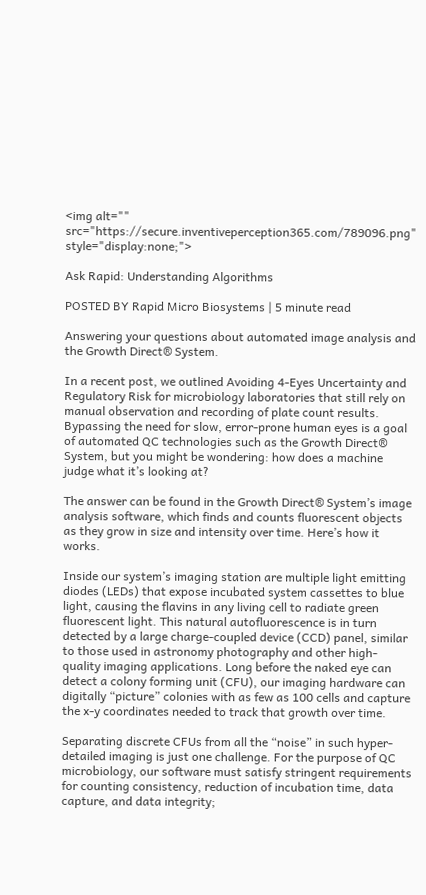<img alt="" src="https://secure.inventiveperception365.com/789096.png" style="display:none;">

Ask Rapid: Understanding Algorithms

POSTED BY Rapid Micro Biosystems | 5 minute read

Answering your questions about automated image analysis and the Growth Direct® System.

In a recent post, we outlined Avoiding 4-Eyes Uncertainty and Regulatory Risk for microbiology laboratories that still rely on manual observation and recording of plate count results. Bypassing the need for slow, error-prone human eyes is a goal of automated QC technologies such as the Growth Direct® System, but you might be wondering: how does a machine judge what it’s looking at?

The answer can be found in the Growth Direct® System’s image analysis software, which finds and counts fluorescent objects as they grow in size and intensity over time. Here’s how it works.

Inside our system’s imaging station are multiple light emitting diodes (LEDs) that expose incubated system cassettes to blue light, causing the flavins in any living cell to radiate green fluorescent light. This natural autofluorescence is in turn detected by a large charge-coupled device (CCD) panel, similar to those used in astronomy photography and other high-quality imaging applications. Long before the naked eye can detect a colony forming unit (CFU), our imaging hardware can digitally “picture” colonies with as few as 100 cells and capture the x-y coordinates needed to track that growth over time.

Separating discrete CFUs from all the “noise” in such hyper-detailed imaging is just one challenge. For the purpose of QC microbiology, our software must satisfy stringent requirements for counting consistency, reduction of incubation time, data capture, and data integrity;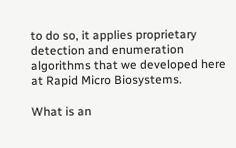to do so, it applies proprietary detection and enumeration algorithms that we developed here at Rapid Micro Biosystems.

What is an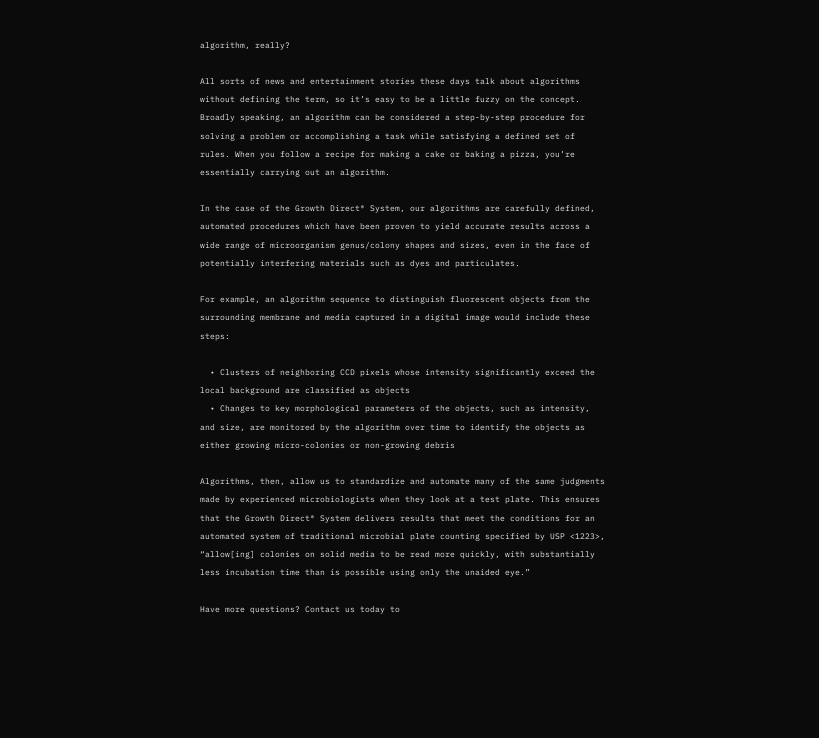algorithm, really?

All sorts of news and entertainment stories these days talk about algorithms without defining the term, so it’s easy to be a little fuzzy on the concept. Broadly speaking, an algorithm can be considered a step-by-step procedure for solving a problem or accomplishing a task while satisfying a defined set of rules. When you follow a recipe for making a cake or baking a pizza, you’re essentially carrying out an algorithm.

In the case of the Growth Direct® System, our algorithms are carefully defined, automated procedures which have been proven to yield accurate results across a wide range of microorganism genus/colony shapes and sizes, even in the face of potentially interfering materials such as dyes and particulates.

For example, an algorithm sequence to distinguish fluorescent objects from the surrounding membrane and media captured in a digital image would include these steps:

  • Clusters of neighboring CCD pixels whose intensity significantly exceed the local background are classified as objects
  • Changes to key morphological parameters of the objects, such as intensity, and size, are monitored by the algorithm over time to identify the objects as either growing micro-colonies or non-growing debris

Algorithms, then, allow us to standardize and automate many of the same judgments made by experienced microbiologists when they look at a test plate. This ensures that the Growth Direct® System delivers results that meet the conditions for an automated system of traditional microbial plate counting specified by USP <1223>, “allow[ing] colonies on solid media to be read more quickly, with substantially less incubation time than is possible using only the unaided eye.”

Have more questions? Contact us today to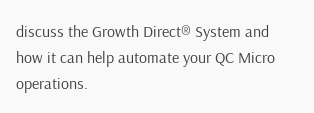discuss the Growth Direct® System and how it can help automate your QC Micro operations.